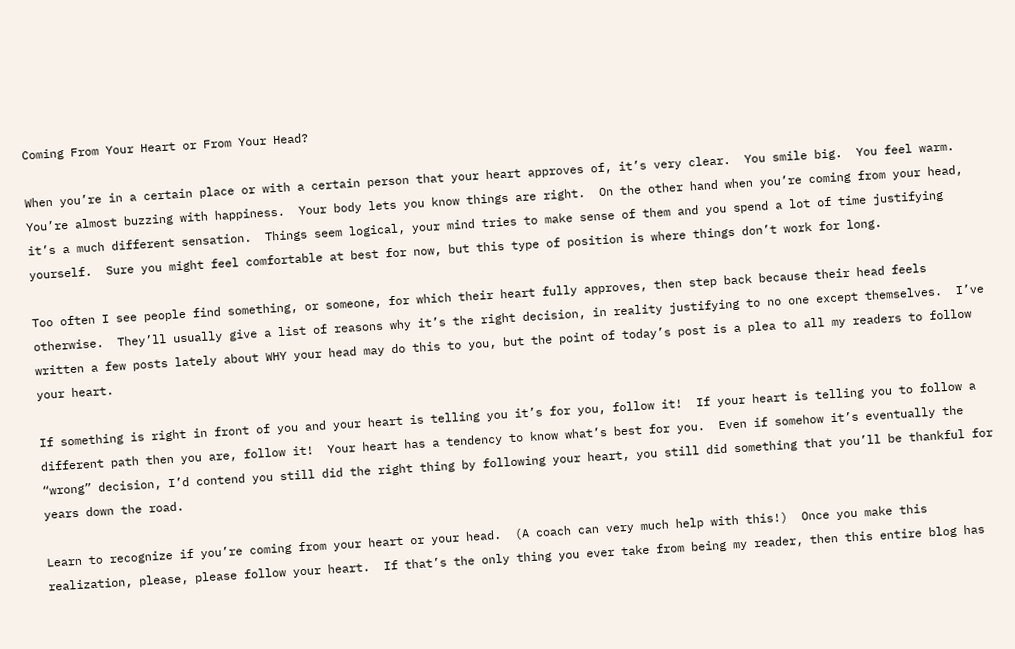Coming From Your Heart or From Your Head?

When you’re in a certain place or with a certain person that your heart approves of, it’s very clear.  You smile big.  You feel warm.  You’re almost buzzing with happiness.  Your body lets you know things are right.  On the other hand when you’re coming from your head, it’s a much different sensation.  Things seem logical, your mind tries to make sense of them and you spend a lot of time justifying yourself.  Sure you might feel comfortable at best for now, but this type of position is where things don’t work for long.

Too often I see people find something, or someone, for which their heart fully approves, then step back because their head feels otherwise.  They’ll usually give a list of reasons why it’s the right decision, in reality justifying to no one except themselves.  I’ve written a few posts lately about WHY your head may do this to you, but the point of today’s post is a plea to all my readers to follow your heart.

If something is right in front of you and your heart is telling you it’s for you, follow it!  If your heart is telling you to follow a different path then you are, follow it!  Your heart has a tendency to know what’s best for you.  Even if somehow it’s eventually the “wrong” decision, I’d contend you still did the right thing by following your heart, you still did something that you’ll be thankful for years down the road.

Learn to recognize if you’re coming from your heart or your head.  (A coach can very much help with this!)  Once you make this realization, please, please follow your heart.  If that’s the only thing you ever take from being my reader, then this entire blog has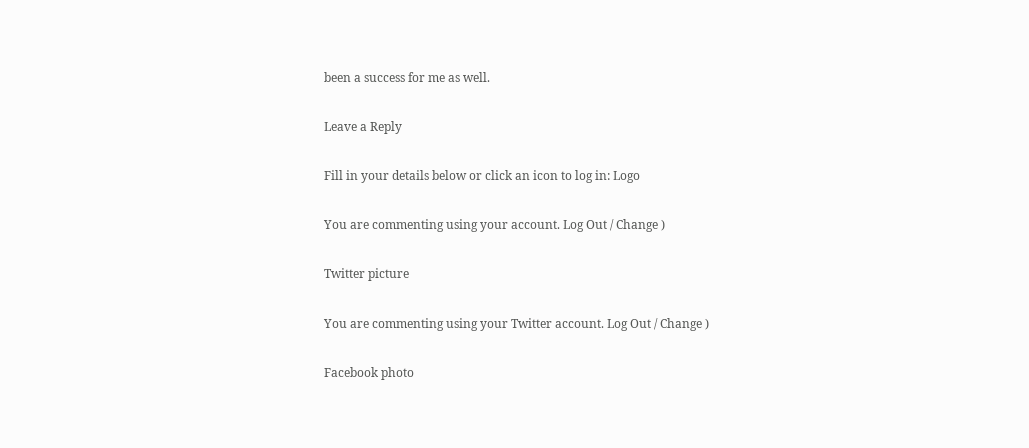been a success for me as well.

Leave a Reply

Fill in your details below or click an icon to log in: Logo

You are commenting using your account. Log Out / Change )

Twitter picture

You are commenting using your Twitter account. Log Out / Change )

Facebook photo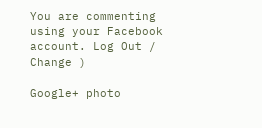You are commenting using your Facebook account. Log Out / Change )

Google+ photo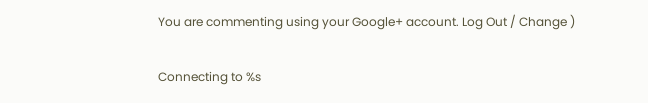You are commenting using your Google+ account. Log Out / Change )

Connecting to %s